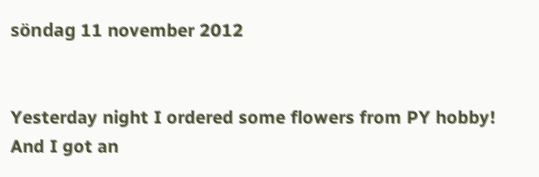söndag 11 november 2012


Yesterday night I ordered some flowers from PY hobby! And I got an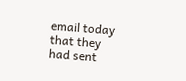email today that they had sent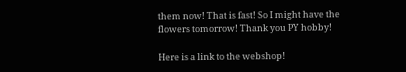them now! That is fast! So I might have the flowers tomorrow! Thank you PY hobby!

Here is a link to the webshop!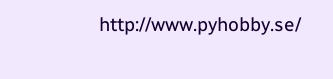http://www.pyhobby.se/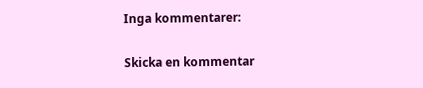Inga kommentarer:

Skicka en kommentar